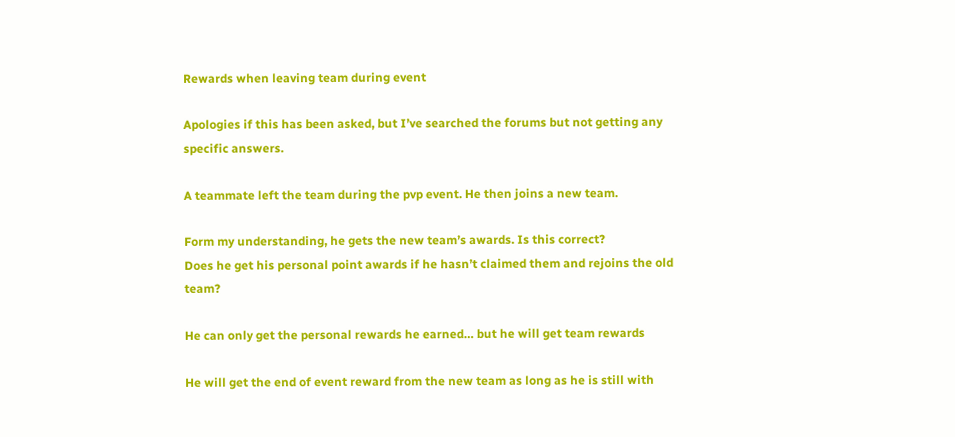Rewards when leaving team during event

Apologies if this has been asked, but I’ve searched the forums but not getting any specific answers.

A teammate left the team during the pvp event. He then joins a new team.

Form my understanding, he gets the new team’s awards. Is this correct?
Does he get his personal point awards if he hasn’t claimed them and rejoins the old team?

He can only get the personal rewards he earned… but he will get team rewards

He will get the end of event reward from the new team as long as he is still with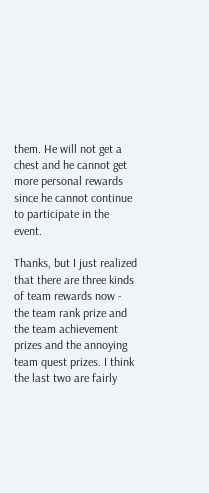them. He will not get a chest and he cannot get more personal rewards since he cannot continue to participate in the event.

Thanks, but I just realized that there are three kinds of team rewards now - the team rank prize and the team achievement prizes and the annoying team quest prizes. I think the last two are fairly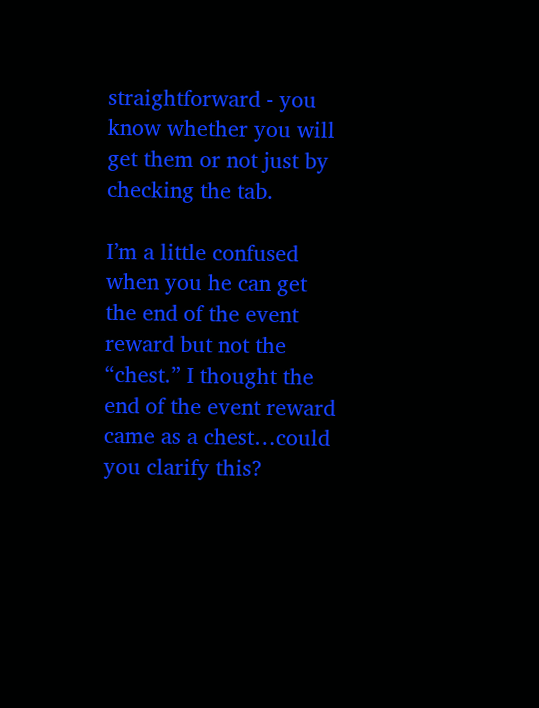straightforward - you know whether you will get them or not just by checking the tab.

I’m a little confused when you he can get the end of the event reward but not the “chest.” I thought the end of the event reward came as a chest…could you clarify this?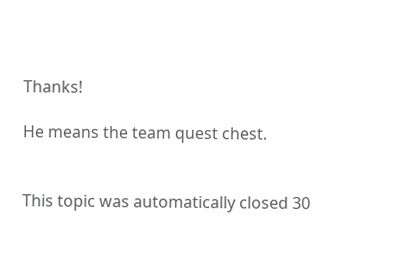Thanks!

He means the team quest chest.


This topic was automatically closed 30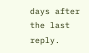days after the last reply.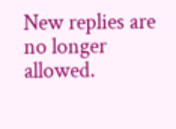New replies are no longer allowed.